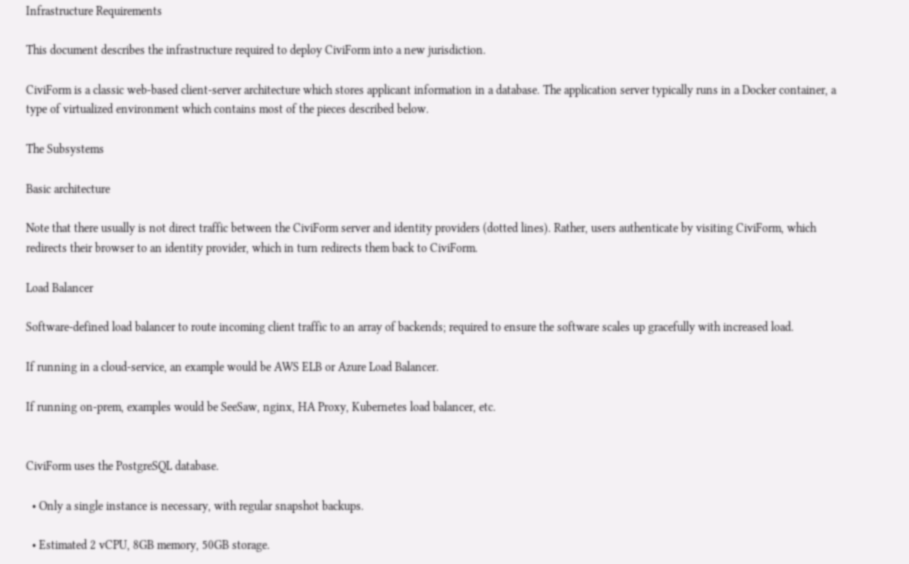Infrastructure Requirements

This document describes the infrastructure required to deploy CiviForm into a new jurisdiction.

CiviForm is a classic web-based client-server architecture which stores applicant information in a database. The application server typically runs in a Docker container, a type of virtualized environment which contains most of the pieces described below.

The Subsystems

Basic architecture

Note that there usually is not direct traffic between the CiviForm server and identity providers (dotted lines). Rather, users authenticate by visiting CiviForm, which redirects their browser to an identity provider, which in turn redirects them back to CiviForm.

Load Balancer

Software-defined load balancer to route incoming client traffic to an array of backends; required to ensure the software scales up gracefully with increased load.

If running in a cloud-service, an example would be AWS ELB or Azure Load Balancer.

If running on-prem, examples would be SeeSaw, nginx, HA Proxy, Kubernetes load balancer, etc.


CiviForm uses the PostgreSQL database.

  • Only a single instance is necessary, with regular snapshot backups.

  • Estimated 2 vCPU, 8GB memory, 50GB storage.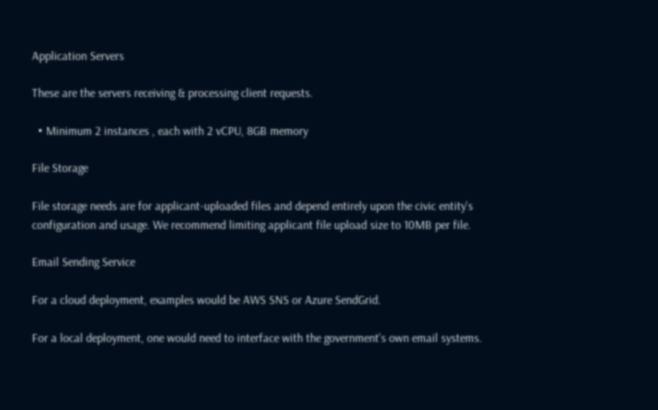Application Servers

These are the servers receiving & processing client requests.

  • Minimum 2 instances , each with 2 vCPU, 8GB memory

File Storage

File storage needs are for applicant-uploaded files and depend entirely upon the civic entity's configuration and usage. We recommend limiting applicant file upload size to 10MB per file.

Email Sending Service

For a cloud deployment, examples would be AWS SNS or Azure SendGrid.

For a local deployment, one would need to interface with the government's own email systems.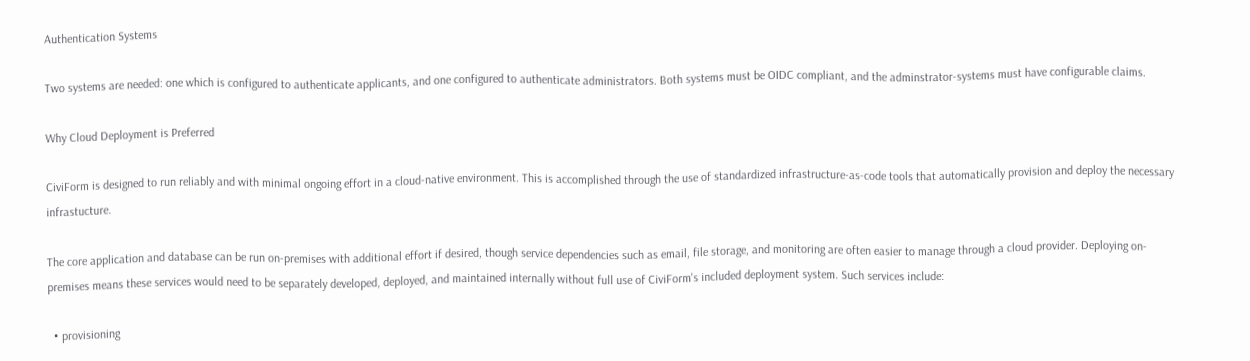Authentication Systems

Two systems are needed: one which is configured to authenticate applicants, and one configured to authenticate administrators. Both systems must be OIDC compliant, and the adminstrator-systems must have configurable claims.

Why Cloud Deployment is Preferred

CiviForm is designed to run reliably and with minimal ongoing effort in a cloud-native environment. This is accomplished through the use of standardized infrastructure-as-code tools that automatically provision and deploy the necessary infrastucture.

The core application and database can be run on-premises with additional effort if desired, though service dependencies such as email, file storage, and monitoring are often easier to manage through a cloud provider. Deploying on-premises means these services would need to be separately developed, deployed, and maintained internally without full use of CiviForm's included deployment system. Such services include:

  • provisioning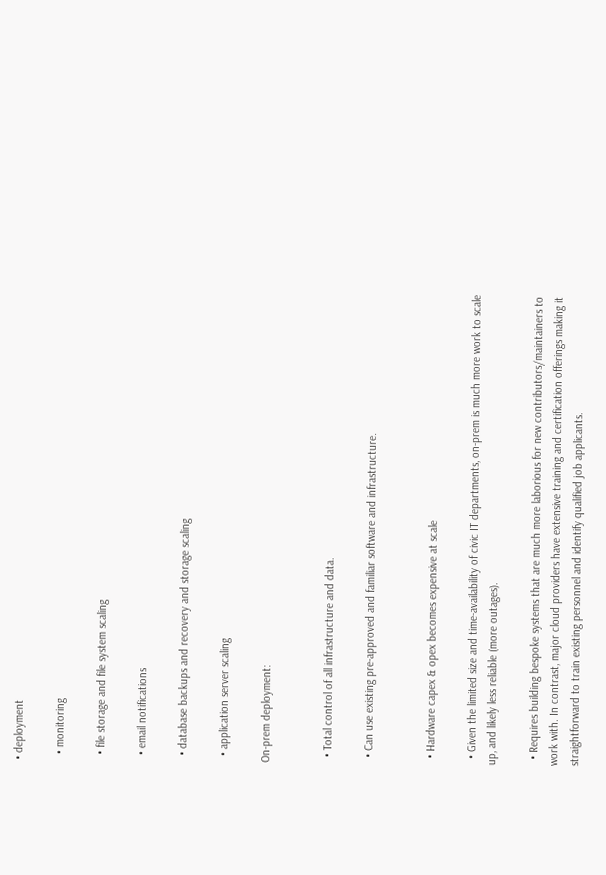• deployment

  • monitoring

  • file storage and file system scaling

  • email notifications

  • database backups and recovery and storage scaling

  • application server scaling

On-prem deployment:


  • Total control of all infrastructure and data.

  • Can use existing pre-approved and familiar software and infrastructure.


  • Hardware capex & opex becomes expensive at scale

  • Given the limited size and time-availability of civic IT departments, on-prem is much more work to scale up, and likely less reliable (more outages).

  • Requires building bespoke systems that are much more laborious for new contributors/maintainers to work with. In contrast, major cloud providers have extensive training and certification offerings making it straightforward to train existing personnel and identify qualified job applicants.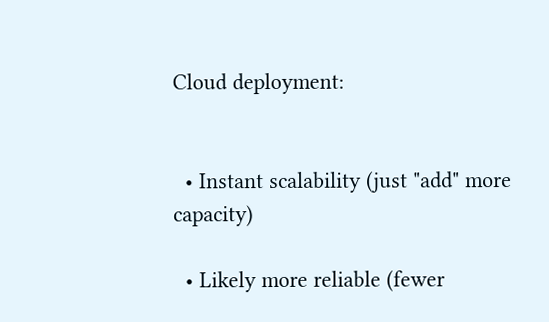Cloud deployment:


  • Instant scalability (just "add" more capacity)

  • Likely more reliable (fewer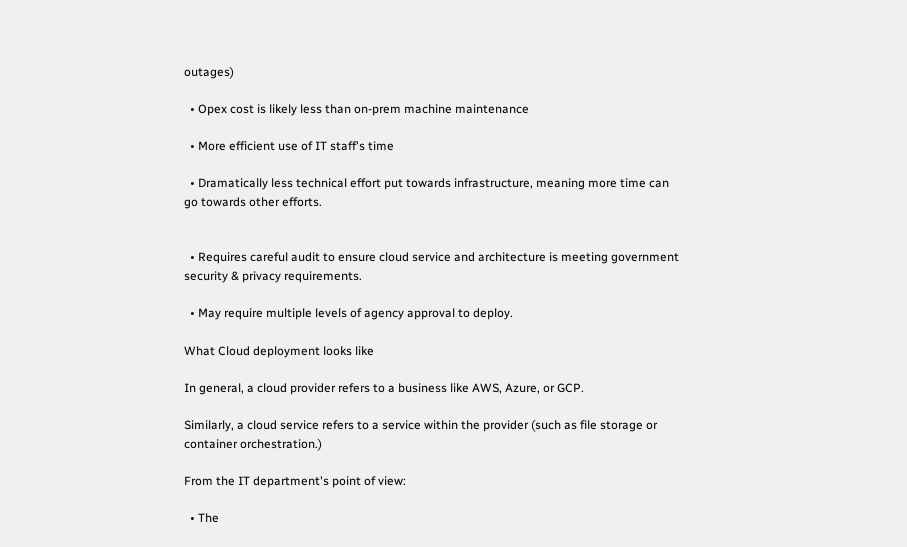outages)

  • Opex cost is likely less than on-prem machine maintenance

  • More efficient use of IT staff's time

  • Dramatically less technical effort put towards infrastructure, meaning more time can go towards other efforts.


  • Requires careful audit to ensure cloud service and architecture is meeting government security & privacy requirements.

  • May require multiple levels of agency approval to deploy.

What Cloud deployment looks like

In general, a cloud provider refers to a business like AWS, Azure, or GCP.

Similarly, a cloud service refers to a service within the provider (such as file storage or container orchestration.)

From the IT department's point of view:

  • The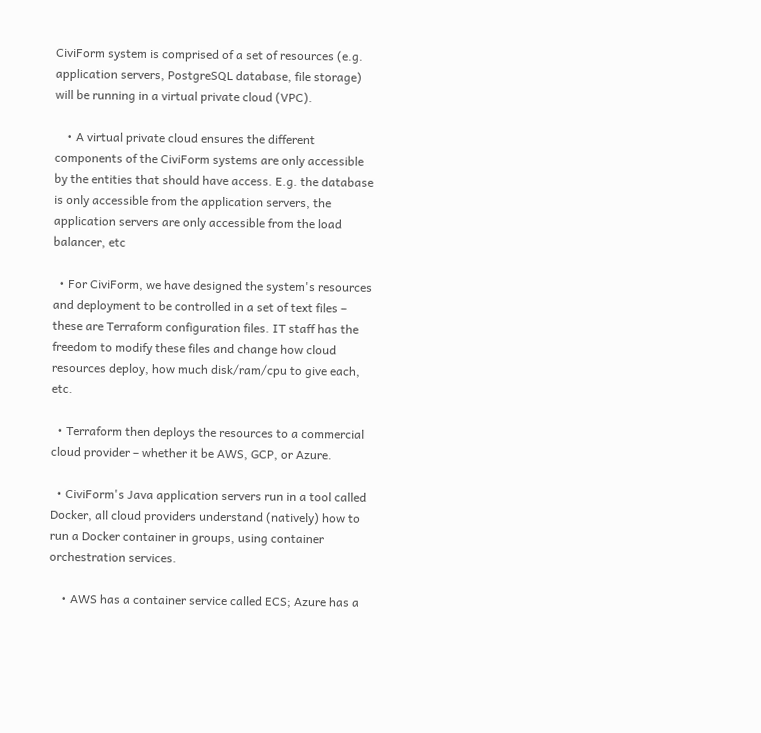CiviForm system is comprised of a set of resources (e.g. application servers, PostgreSQL database, file storage) will be running in a virtual private cloud (VPC).

    • A virtual private cloud ensures the different components of the CiviForm systems are only accessible by the entities that should have access. E.g. the database is only accessible from the application servers, the application servers are only accessible from the load balancer, etc

  • For CiviForm, we have designed the system's resources and deployment to be controlled in a set of text files – these are Terraform configuration files. IT staff has the freedom to modify these files and change how cloud resources deploy, how much disk/ram/cpu to give each, etc.

  • Terraform then deploys the resources to a commercial cloud provider – whether it be AWS, GCP, or Azure.

  • CiviForm's Java application servers run in a tool called Docker, all cloud providers understand (natively) how to run a Docker container in groups, using container orchestration services.

    • AWS has a container service called ECS; Azure has a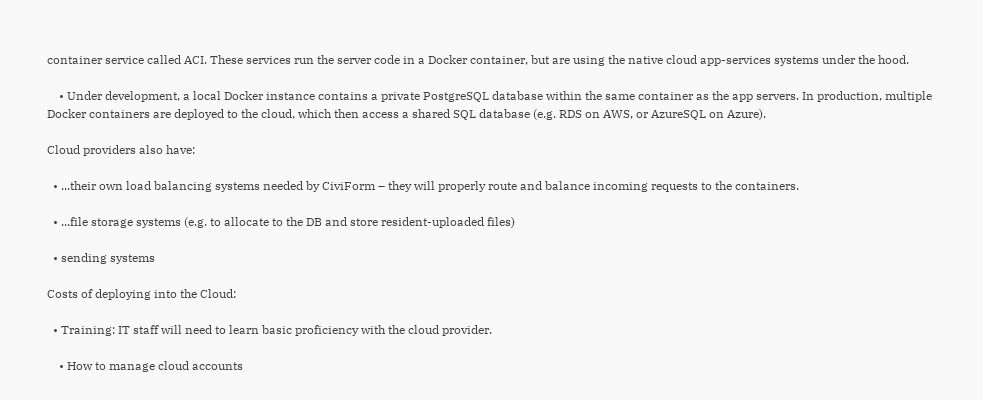container service called ACI. These services run the server code in a Docker container, but are using the native cloud app-services systems under the hood.

    • Under development, a local Docker instance contains a private PostgreSQL database within the same container as the app servers. In production, multiple Docker containers are deployed to the cloud, which then access a shared SQL database (e.g. RDS on AWS, or AzureSQL on Azure).

Cloud providers also have:

  • ...their own load balancing systems needed by CiviForm – they will properly route and balance incoming requests to the containers.

  • ...file storage systems (e.g. to allocate to the DB and store resident-uploaded files)

  • sending systems

Costs of deploying into the Cloud:

  • Training: IT staff will need to learn basic proficiency with the cloud provider.

    • How to manage cloud accounts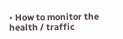• How to monitor the health / traffic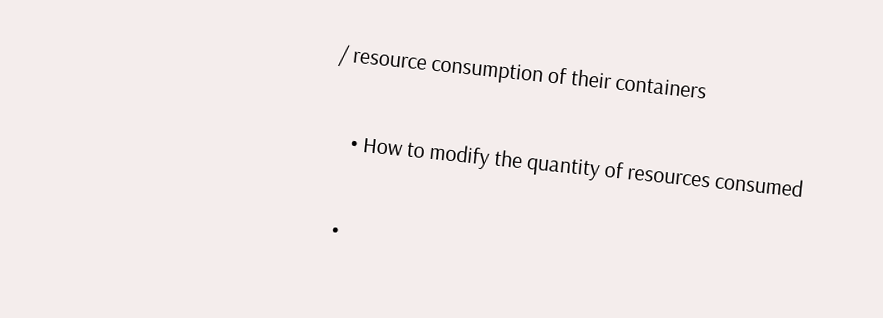/ resource consumption of their containers

    • How to modify the quantity of resources consumed

  •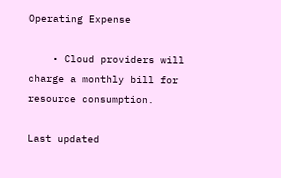Operating Expense

    • Cloud providers will charge a monthly bill for resource consumption.

Last updated